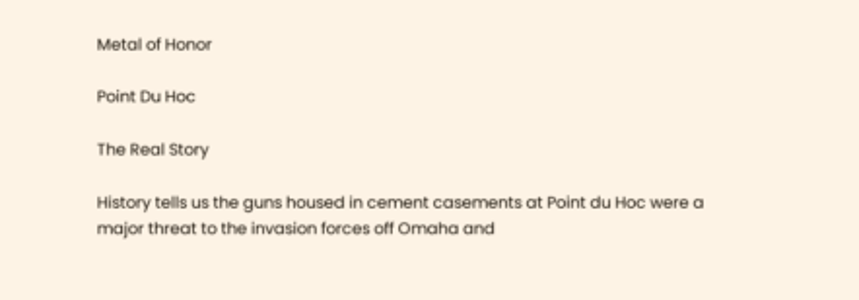Metal of Honor

Point Du Hoc

The Real Story

History tells us the guns housed in cement casements at Point du Hoc were a major threat to the invasion forces off Omaha and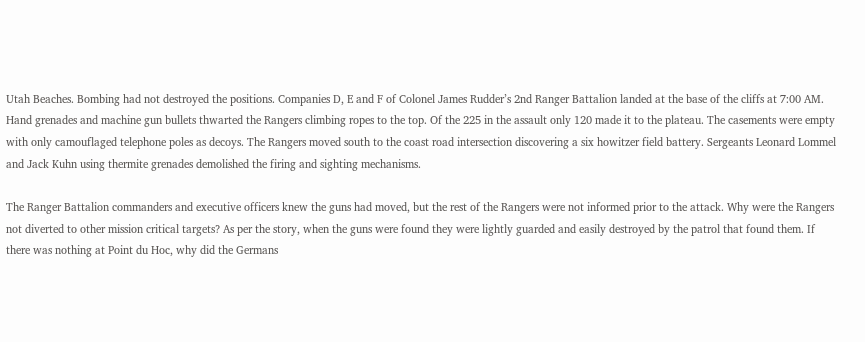Utah Beaches. Bombing had not destroyed the positions. Companies D, E and F of Colonel James Rudder’s 2nd Ranger Battalion landed at the base of the cliffs at 7:00 AM. Hand grenades and machine gun bullets thwarted the Rangers climbing ropes to the top. Of the 225 in the assault only 120 made it to the plateau. The casements were empty with only camouflaged telephone poles as decoys. The Rangers moved south to the coast road intersection discovering a six howitzer field battery. Sergeants Leonard Lommel and Jack Kuhn using thermite grenades demolished the firing and sighting mechanisms.

The Ranger Battalion commanders and executive officers knew the guns had moved, but the rest of the Rangers were not informed prior to the attack. Why were the Rangers not diverted to other mission critical targets? As per the story, when the guns were found they were lightly guarded and easily destroyed by the patrol that found them. If there was nothing at Point du Hoc, why did the Germans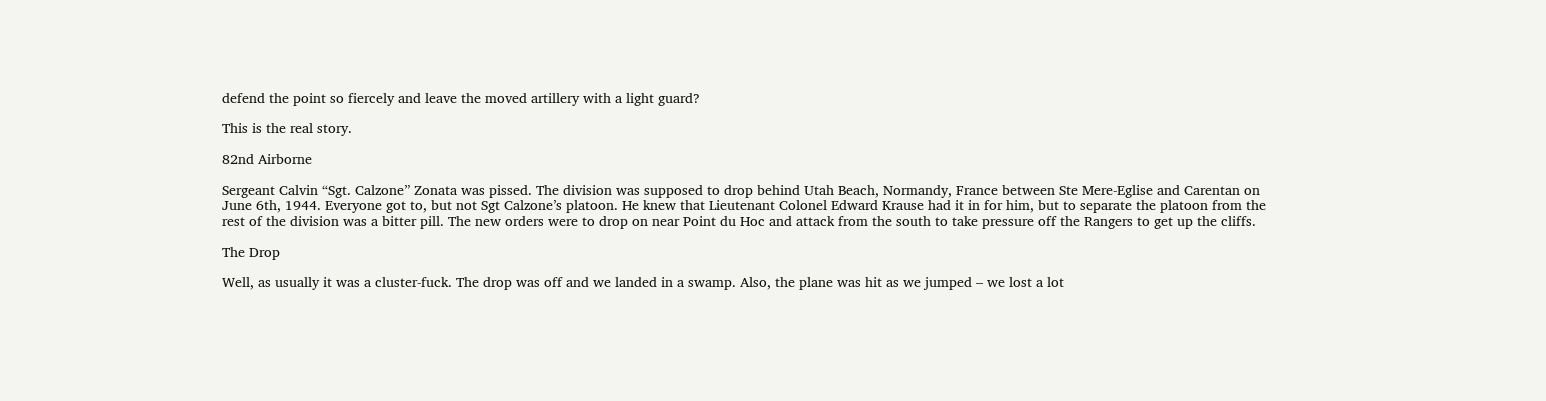defend the point so fiercely and leave the moved artillery with a light guard?

This is the real story.

82nd Airborne

Sergeant Calvin “Sgt. Calzone” Zonata was pissed. The division was supposed to drop behind Utah Beach, Normandy, France between Ste Mere-Eglise and Carentan on June 6th, 1944. Everyone got to, but not Sgt Calzone’s platoon. He knew that Lieutenant Colonel Edward Krause had it in for him, but to separate the platoon from the rest of the division was a bitter pill. The new orders were to drop on near Point du Hoc and attack from the south to take pressure off the Rangers to get up the cliffs.

The Drop

Well, as usually it was a cluster-fuck. The drop was off and we landed in a swamp. Also, the plane was hit as we jumped – we lost a lot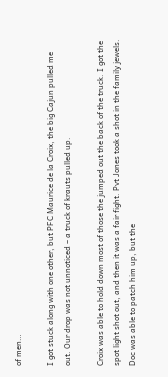of men…

I got stuck along with one other, but PFC Maurice de la Croix, the big Cajun pulled me out. Our drop was not unnoticed – a truck of krauts pulled up.

Croix was able to hold down most of those the jumped out the back of the truck. I got the spot light shot out, and then it was a fair fight. Pvt Jones took a shot in the family jewels. Doc was able to patch him up, but the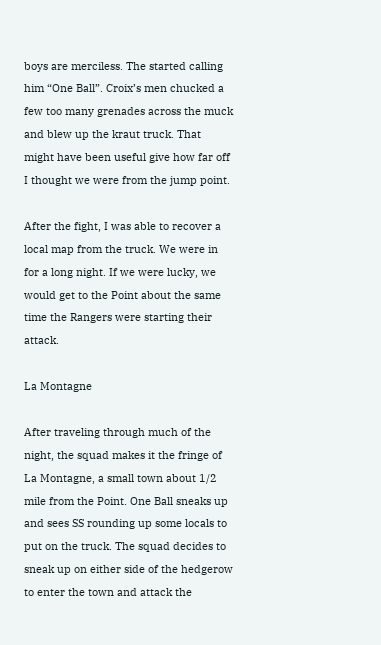boys are merciless. The started calling him “One Ball”. Croix’s men chucked a few too many grenades across the muck and blew up the kraut truck. That might have been useful give how far off I thought we were from the jump point.

After the fight, I was able to recover a local map from the truck. We were in for a long night. If we were lucky, we would get to the Point about the same time the Rangers were starting their attack.

La Montagne

After traveling through much of the night, the squad makes it the fringe of La Montagne, a small town about 1/2 mile from the Point. One Ball sneaks up and sees SS rounding up some locals to put on the truck. The squad decides to sneak up on either side of the hedgerow to enter the town and attack the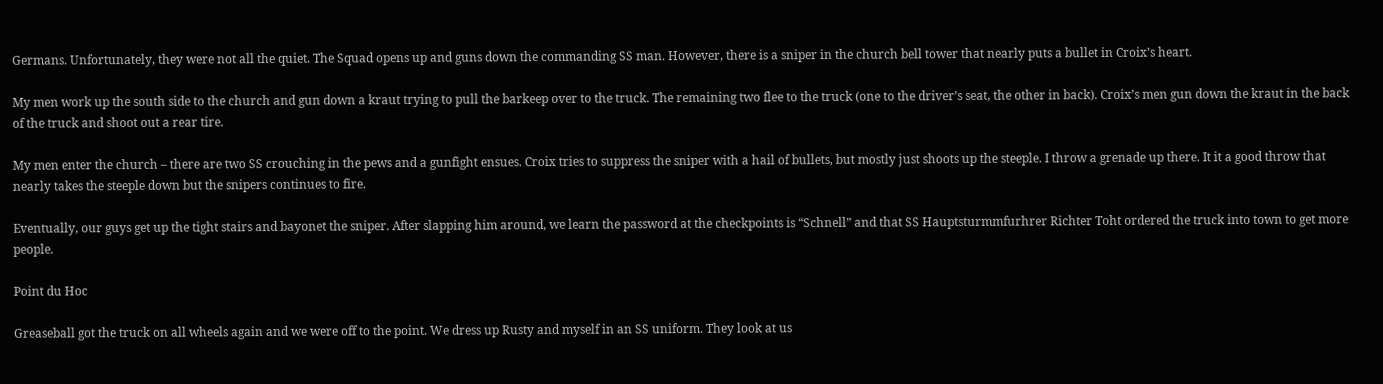Germans. Unfortunately, they were not all the quiet. The Squad opens up and guns down the commanding SS man. However, there is a sniper in the church bell tower that nearly puts a bullet in Croix’s heart.

My men work up the south side to the church and gun down a kraut trying to pull the barkeep over to the truck. The remaining two flee to the truck (one to the driver’s seat, the other in back). Croix’s men gun down the kraut in the back of the truck and shoot out a rear tire.

My men enter the church – there are two SS crouching in the pews and a gunfight ensues. Croix tries to suppress the sniper with a hail of bullets, but mostly just shoots up the steeple. I throw a grenade up there. It it a good throw that nearly takes the steeple down but the snipers continues to fire.

Eventually, our guys get up the tight stairs and bayonet the sniper. After slapping him around, we learn the password at the checkpoints is “Schnell” and that SS Hauptsturmmfurhrer Richter Toht ordered the truck into town to get more people.

Point du Hoc

Greaseball got the truck on all wheels again and we were off to the point. We dress up Rusty and myself in an SS uniform. They look at us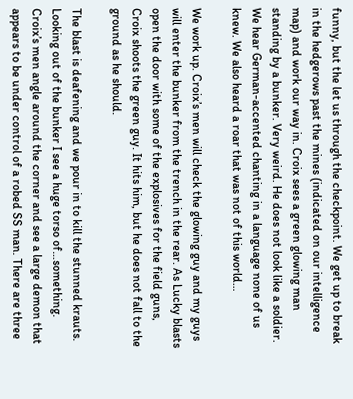funny, but the let us through the checkpoint. We get up to break in the hedgerows past the mines (indicated on our intelligence map) and work our way in. Croix sees a green glowing man standing by a bunker. Very weird. He does not look like a soldier. We hear German-accented chanting in a language none of us knew. We also heard a roar that was not of this world…

We work up. Croix’s men will check the glowing guy and my guys will enter the bunker from the trench in the rear. As Lucky blasts open the door with some of the explosives for the field guns, Croix shoots the green guy. It hits him, but he does not fall to the ground as he should.

The blast is deafening and we pour in to kill the stunned krauts. Looking out of the bunker I see a huge torso of…something. Croix’s men angle around the corner and see a large demon that appears to be under control of a robed SS man. There are three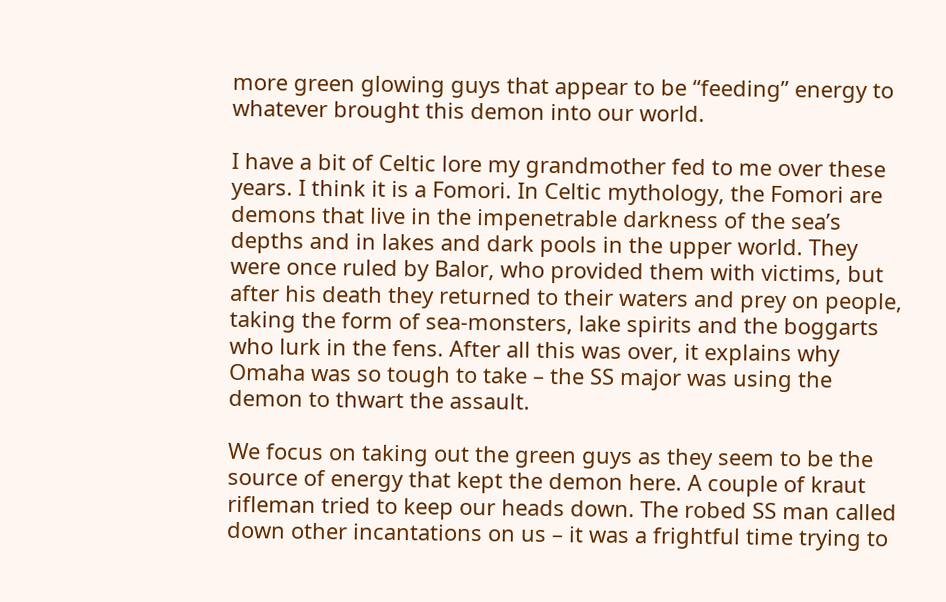more green glowing guys that appear to be “feeding” energy to whatever brought this demon into our world.

I have a bit of Celtic lore my grandmother fed to me over these years. I think it is a Fomori. In Celtic mythology, the Fomori are demons that live in the impenetrable darkness of the sea’s depths and in lakes and dark pools in the upper world. They were once ruled by Balor, who provided them with victims, but after his death they returned to their waters and prey on people, taking the form of sea-monsters, lake spirits and the boggarts who lurk in the fens. After all this was over, it explains why Omaha was so tough to take – the SS major was using the demon to thwart the assault.

We focus on taking out the green guys as they seem to be the source of energy that kept the demon here. A couple of kraut rifleman tried to keep our heads down. The robed SS man called down other incantations on us – it was a frightful time trying to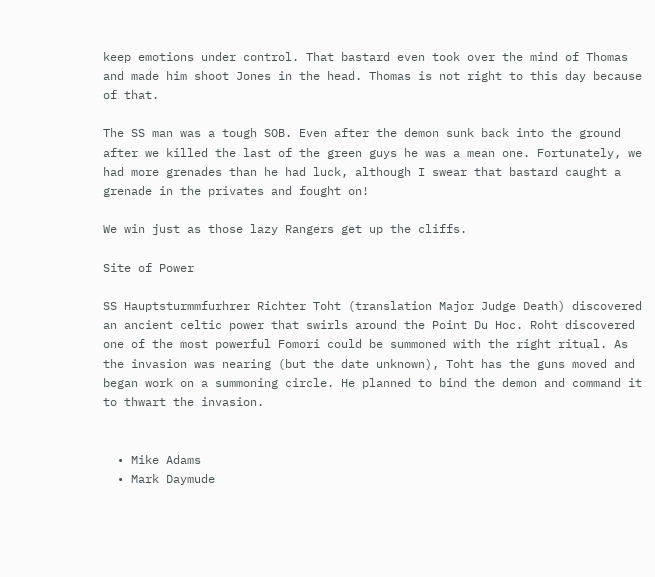keep emotions under control. That bastard even took over the mind of Thomas and made him shoot Jones in the head. Thomas is not right to this day because of that.

The SS man was a tough SOB. Even after the demon sunk back into the ground after we killed the last of the green guys he was a mean one. Fortunately, we had more grenades than he had luck, although I swear that bastard caught a grenade in the privates and fought on!

We win just as those lazy Rangers get up the cliffs.

Site of Power

SS Hauptsturmmfurhrer Richter Toht (translation Major Judge Death) discovered an ancient celtic power that swirls around the Point Du Hoc. Roht discovered one of the most powerful Fomori could be summoned with the right ritual. As the invasion was nearing (but the date unknown), Toht has the guns moved and began work on a summoning circle. He planned to bind the demon and command it to thwart the invasion.


  • Mike Adams
  • Mark Daymude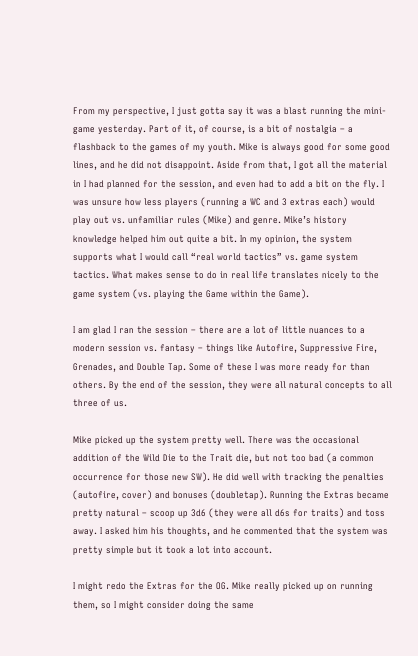From my perspective, I just gotta say it was a blast running the mini-game yesterday. Part of it, of course, is a bit of nostalgia – a flashback to the games of my youth. Mike is always good for some good lines, and he did not disappoint. Aside from that, I got all the material in I had planned for the session, and even had to add a bit on the fly. I was unsure how less players (running a WC and 3 extras each) would play out vs. unfamiliar rules (Mike) and genre. Mike’s history knowledge helped him out quite a bit. In my opinion, the system supports what I would call “real world tactics” vs. game system tactics. What makes sense to do in real life translates nicely to the game system (vs. playing the Game within the Game).

I am glad I ran the session – there are a lot of little nuances to a modern session vs. fantasy – things like Autofire, Suppressive Fire, Grenades, and Double Tap. Some of these I was more ready for than others. By the end of the session, they were all natural concepts to all three of us.

Mike picked up the system pretty well. There was the occasional addition of the Wild Die to the Trait die, but not too bad (a common occurrence for those new SW). He did well with tracking the penalties (autofire, cover) and bonuses (doubletap). Running the Extras became pretty natural – scoop up 3d6 (they were all d6s for traits) and toss away. I asked him his thoughts, and he commented that the system was pretty simple but it took a lot into account.

I might redo the Extras for the OG. Mike really picked up on running them, so I might consider doing the same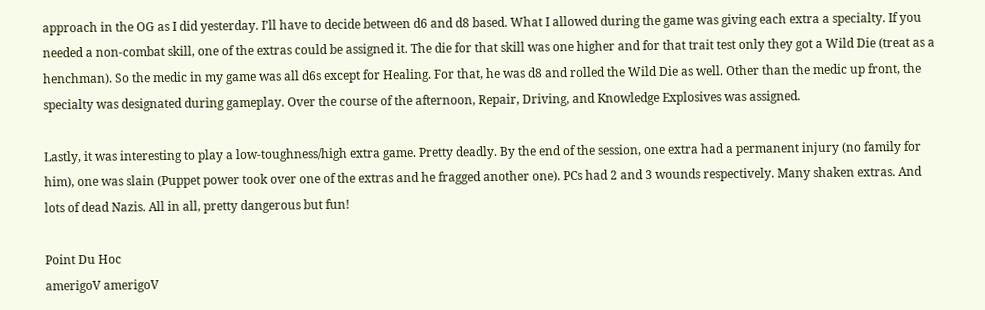approach in the OG as I did yesterday. I’ll have to decide between d6 and d8 based. What I allowed during the game was giving each extra a specialty. If you needed a non-combat skill, one of the extras could be assigned it. The die for that skill was one higher and for that trait test only they got a Wild Die (treat as a henchman). So the medic in my game was all d6s except for Healing. For that, he was d8 and rolled the Wild Die as well. Other than the medic up front, the specialty was designated during gameplay. Over the course of the afternoon, Repair, Driving, and Knowledge Explosives was assigned.

Lastly, it was interesting to play a low-toughness/high extra game. Pretty deadly. By the end of the session, one extra had a permanent injury (no family for him), one was slain (Puppet power took over one of the extras and he fragged another one). PCs had 2 and 3 wounds respectively. Many shaken extras. And lots of dead Nazis. All in all, pretty dangerous but fun!

Point Du Hoc
amerigoV amerigoV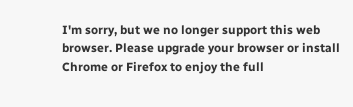I'm sorry, but we no longer support this web browser. Please upgrade your browser or install Chrome or Firefox to enjoy the full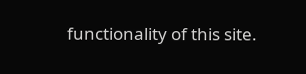functionality of this site.